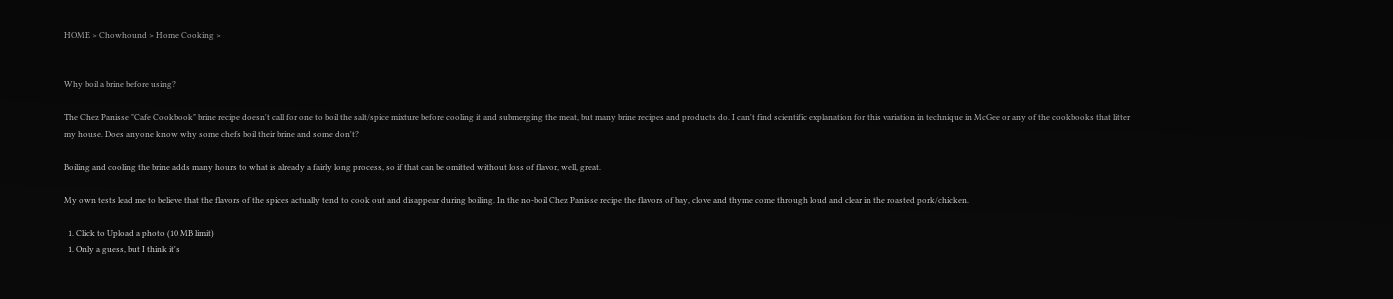HOME > Chowhound > Home Cooking >


Why boil a brine before using?

The Chez Panisse "Cafe Cookbook" brine recipe doesn't call for one to boil the salt/spice mixture before cooling it and submerging the meat, but many brine recipes and products do. I can't find scientific explanation for this variation in technique in McGee or any of the cookbooks that litter my house. Does anyone know why some chefs boil their brine and some don't?

Boiling and cooling the brine adds many hours to what is already a fairly long process, so if that can be omitted without loss of flavor, well, great.

My own tests lead me to believe that the flavors of the spices actually tend to cook out and disappear during boiling. In the no-boil Chez Panisse recipe the flavors of bay, clove and thyme come through loud and clear in the roasted pork/chicken.

  1. Click to Upload a photo (10 MB limit)
  1. Only a guess, but I think it's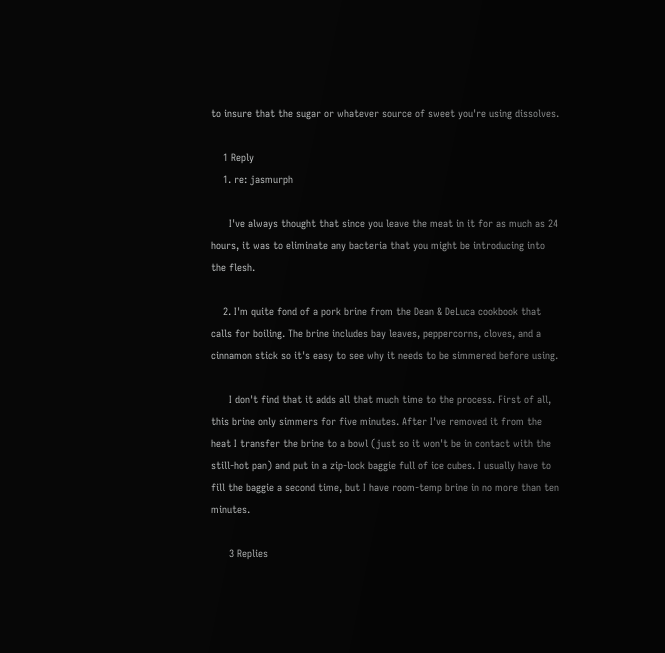to insure that the sugar or whatever source of sweet you're using dissolves.

    1 Reply
    1. re: jasmurph

      I've always thought that since you leave the meat in it for as much as 24 hours, it was to eliminate any bacteria that you might be introducing into the flesh.

    2. I'm quite fond of a pork brine from the Dean & DeLuca cookbook that calls for boiling. The brine includes bay leaves, peppercorns, cloves, and a cinnamon stick so it's easy to see why it needs to be simmered before using.

      I don't find that it adds all that much time to the process. First of all, this brine only simmers for five minutes. After I've removed it from the heat I transfer the brine to a bowl (just so it won't be in contact with the still-hot pan) and put in a zip-lock baggie full of ice cubes. I usually have to fill the baggie a second time, but I have room-temp brine in no more than ten minutes.

      3 Replies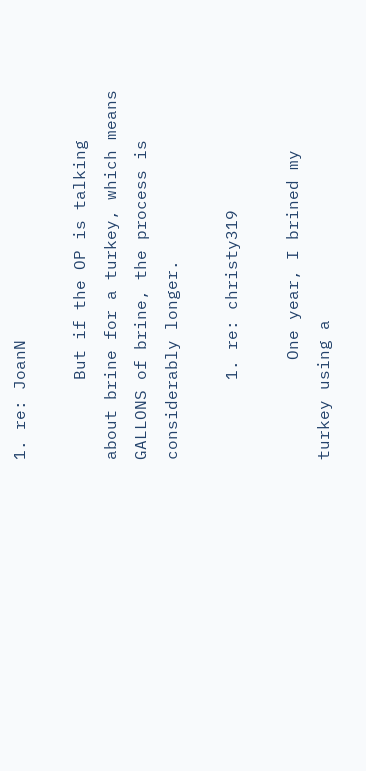1. re: JoanN

        But if the OP is talking about brine for a turkey, which means GALLONS of brine, the process is considerably longer.

        1. re: christy319

          One year, I brined my turkey using a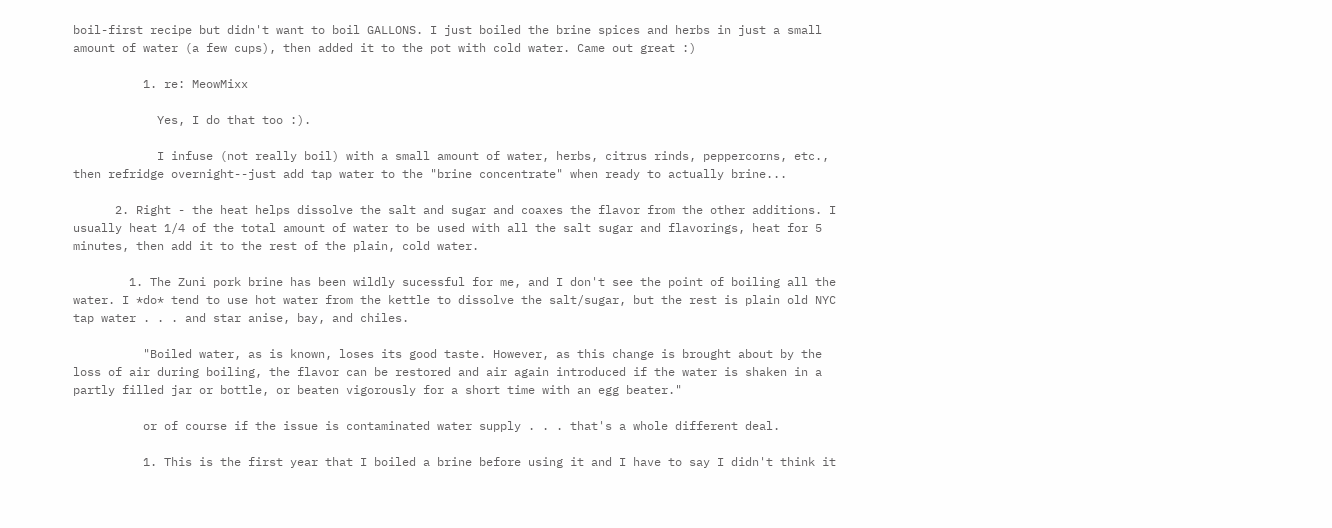boil-first recipe but didn't want to boil GALLONS. I just boiled the brine spices and herbs in just a small amount of water (a few cups), then added it to the pot with cold water. Came out great :)

          1. re: MeowMixx

            Yes, I do that too :).

            I infuse (not really boil) with a small amount of water, herbs, citrus rinds, peppercorns, etc., then refridge overnight--just add tap water to the "brine concentrate" when ready to actually brine...

      2. Right - the heat helps dissolve the salt and sugar and coaxes the flavor from the other additions. I usually heat 1/4 of the total amount of water to be used with all the salt sugar and flavorings, heat for 5 minutes, then add it to the rest of the plain, cold water.

        1. The Zuni pork brine has been wildly sucessful for me, and I don't see the point of boiling all the water. I *do* tend to use hot water from the kettle to dissolve the salt/sugar, but the rest is plain old NYC tap water . . . and star anise, bay, and chiles.

          "Boiled water, as is known, loses its good taste. However, as this change is brought about by the loss of air during boiling, the flavor can be restored and air again introduced if the water is shaken in a partly filled jar or bottle, or beaten vigorously for a short time with an egg beater."

          or of course if the issue is contaminated water supply . . . that's a whole different deal.

          1. This is the first year that I boiled a brine before using it and I have to say I didn't think it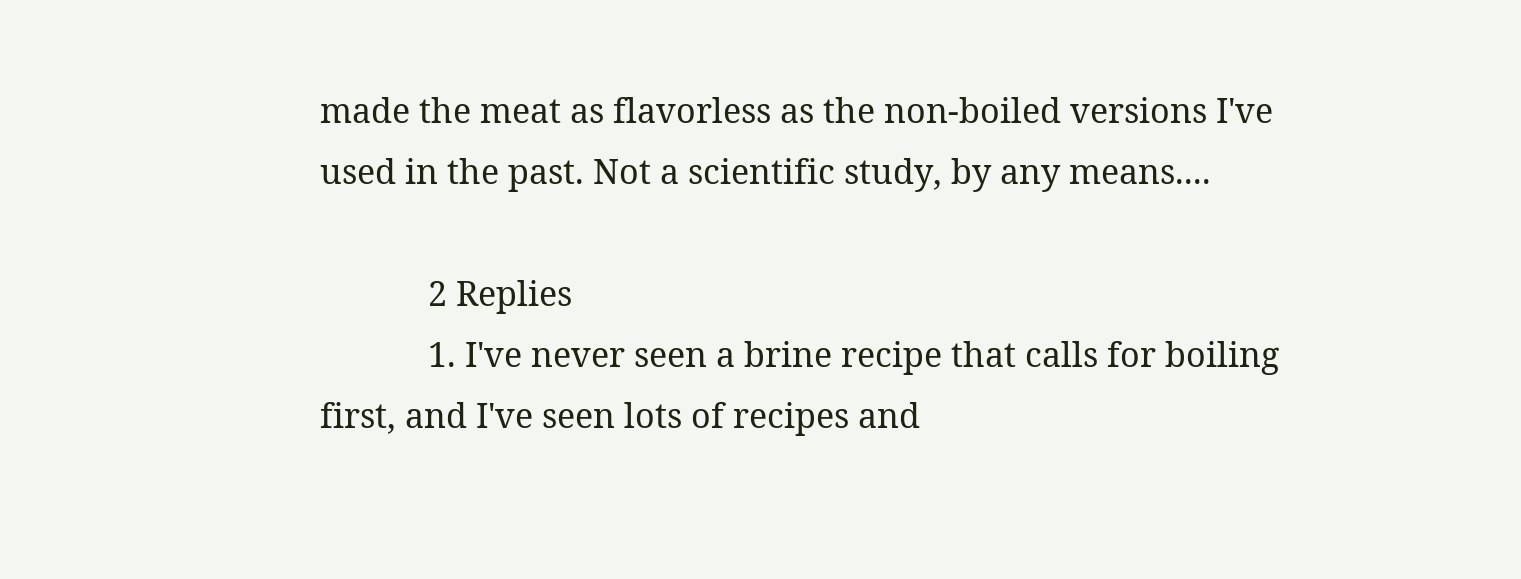made the meat as flavorless as the non-boiled versions I've used in the past. Not a scientific study, by any means....

            2 Replies
            1. I've never seen a brine recipe that calls for boiling first, and I've seen lots of recipes and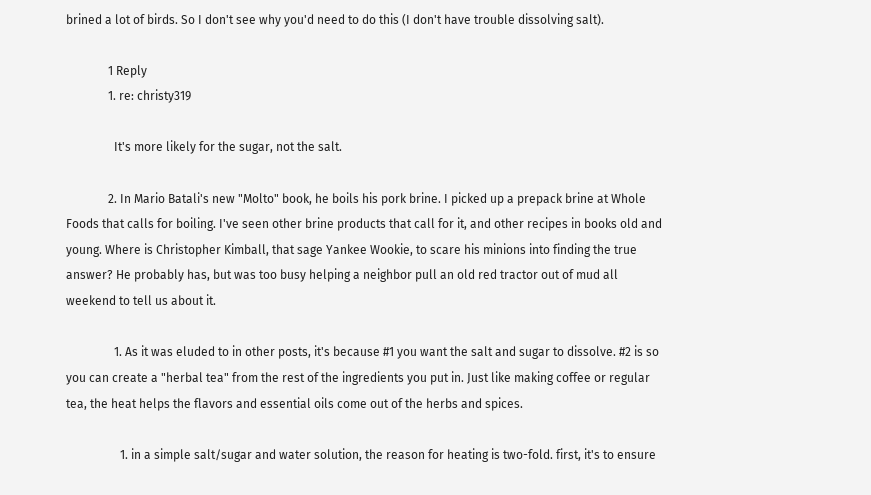brined a lot of birds. So I don't see why you'd need to do this (I don't have trouble dissolving salt).

              1 Reply
              1. re: christy319

                It's more likely for the sugar, not the salt.

              2. In Mario Batali's new "Molto" book, he boils his pork brine. I picked up a prepack brine at Whole Foods that calls for boiling. I've seen other brine products that call for it, and other recipes in books old and young. Where is Christopher Kimball, that sage Yankee Wookie, to scare his minions into finding the true answer? He probably has, but was too busy helping a neighbor pull an old red tractor out of mud all weekend to tell us about it.

                1. As it was eluded to in other posts, it's because #1 you want the salt and sugar to dissolve. #2 is so you can create a "herbal tea" from the rest of the ingredients you put in. Just like making coffee or regular tea, the heat helps the flavors and essential oils come out of the herbs and spices.

                  1. in a simple salt/sugar and water solution, the reason for heating is two-fold. first, it's to ensure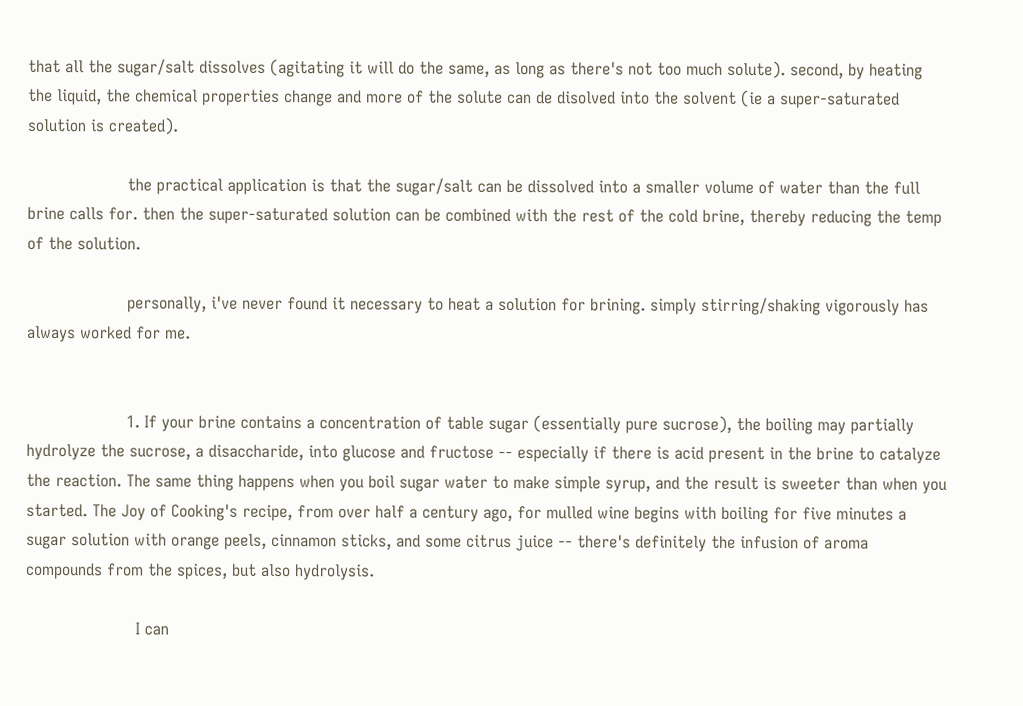that all the sugar/salt dissolves (agitating it will do the same, as long as there's not too much solute). second, by heating the liquid, the chemical properties change and more of the solute can de disolved into the solvent (ie a super-saturated solution is created).

                    the practical application is that the sugar/salt can be dissolved into a smaller volume of water than the full brine calls for. then the super-saturated solution can be combined with the rest of the cold brine, thereby reducing the temp of the solution.

                    personally, i've never found it necessary to heat a solution for brining. simply stirring/shaking vigorously has always worked for me.


                    1. If your brine contains a concentration of table sugar (essentially pure sucrose), the boiling may partially hydrolyze the sucrose, a disaccharide, into glucose and fructose -- especially if there is acid present in the brine to catalyze the reaction. The same thing happens when you boil sugar water to make simple syrup, and the result is sweeter than when you started. The Joy of Cooking's recipe, from over half a century ago, for mulled wine begins with boiling for five minutes a sugar solution with orange peels, cinnamon sticks, and some citrus juice -- there's definitely the infusion of aroma compounds from the spices, but also hydrolysis.

                      I can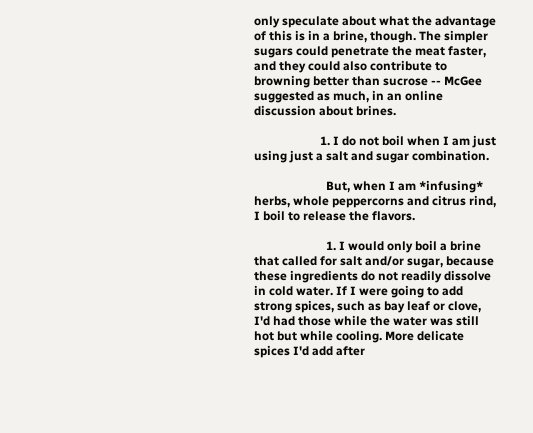only speculate about what the advantage of this is in a brine, though. The simpler sugars could penetrate the meat faster, and they could also contribute to browning better than sucrose -- McGee suggested as much, in an online discussion about brines.

                      1. I do not boil when I am just using just a salt and sugar combination.

                        But, when I am *infusing* herbs, whole peppercorns and citrus rind, I boil to release the flavors.

                        1. I would only boil a brine that called for salt and/or sugar, because these ingredients do not readily dissolve in cold water. If I were going to add strong spices, such as bay leaf or clove, I'd had those while the water was still hot but while cooling. More delicate spices I'd add after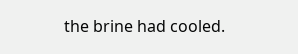the brine had cooled.